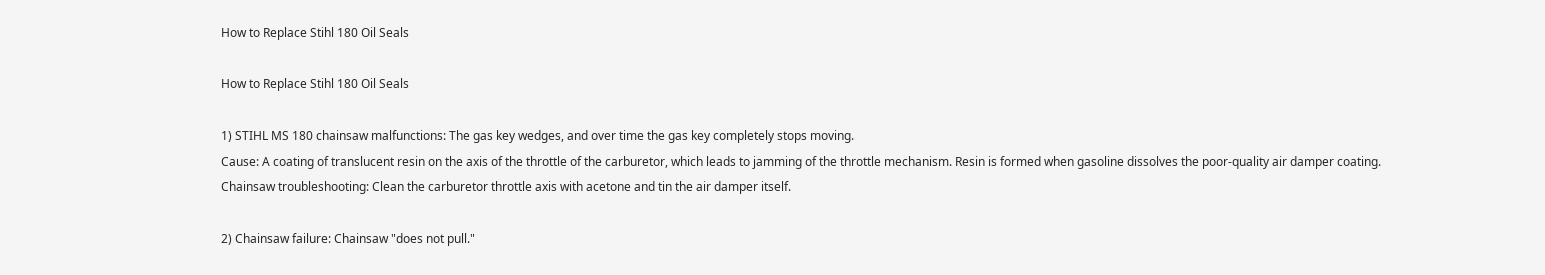How to Replace Stihl 180 Oil Seals

How to Replace Stihl 180 Oil Seals

1) STIHL MS 180 chainsaw malfunctions: The gas key wedges, and over time the gas key completely stops moving.
Cause: A coating of translucent resin on the axis of the throttle of the carburetor, which leads to jamming of the throttle mechanism. Resin is formed when gasoline dissolves the poor-quality air damper coating.
Chainsaw troubleshooting: Clean the carburetor throttle axis with acetone and tin the air damper itself.

2) Chainsaw failure: Chainsaw "does not pull."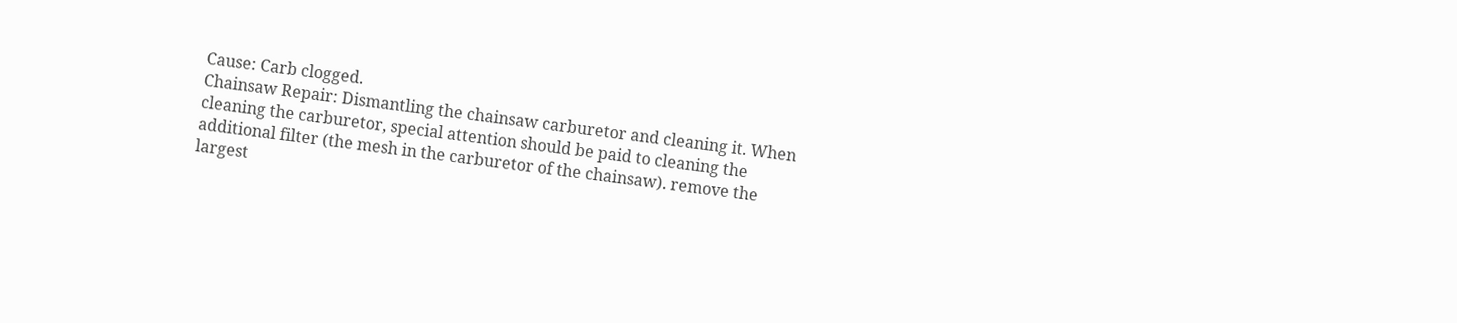Cause: Carb clogged.
Chainsaw Repair: Dismantling the chainsaw carburetor and cleaning it. When cleaning the carburetor, special attention should be paid to cleaning the additional filter (the mesh in the carburetor of the chainsaw). remove the largest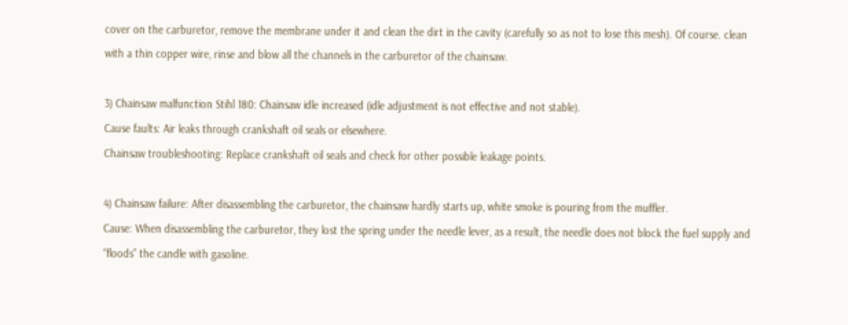cover on the carburetor, remove the membrane under it and clean the dirt in the cavity (carefully so as not to lose this mesh). Of course. clean with a thin copper wire, rinse and blow all the channels in the carburetor of the chainsaw.

3) Chainsaw malfunction Stihl 180: Chainsaw idle increased (idle adjustment is not effective and not stable).
Cause faults: Air leaks through crankshaft oil seals or elsewhere.
Chainsaw troubleshooting: Replace crankshaft oil seals and check for other possible leakage points.

4) Chainsaw failure: After disassembling the carburetor, the chainsaw hardly starts up, white smoke is pouring from the muffler.
Cause: When disassembling the carburetor, they lost the spring under the needle lever, as a result, the needle does not block the fuel supply and “floods” the candle with gasoline.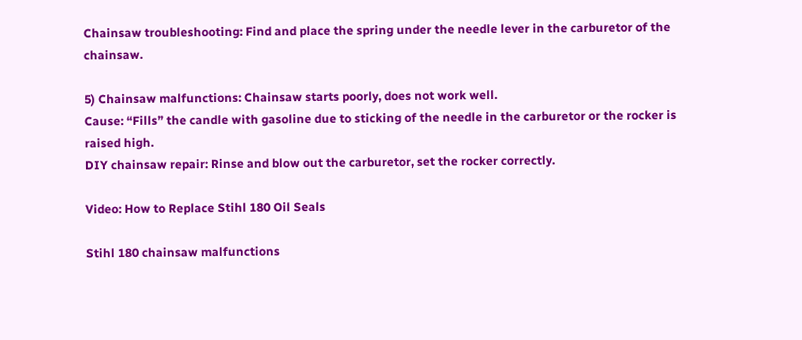Chainsaw troubleshooting: Find and place the spring under the needle lever in the carburetor of the chainsaw.

5) Chainsaw malfunctions: Chainsaw starts poorly, does not work well.
Cause: “Fills” the candle with gasoline due to sticking of the needle in the carburetor or the rocker is raised high.
DIY chainsaw repair: Rinse and blow out the carburetor, set the rocker correctly.

Video: How to Replace Stihl 180 Oil Seals

Stihl 180 chainsaw malfunctions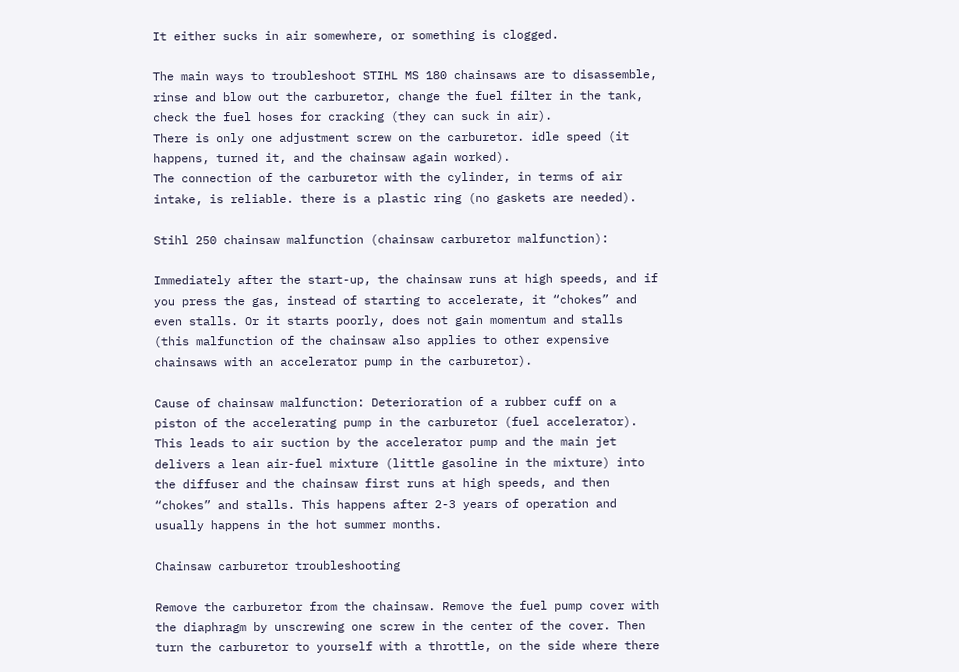It either sucks in air somewhere, or something is clogged.

The main ways to troubleshoot STIHL MS 180 chainsaws are to disassemble, rinse and blow out the carburetor, change the fuel filter in the tank, check the fuel hoses for cracking (they can suck in air).
There is only one adjustment screw on the carburetor. idle speed (it happens, turned it, and the chainsaw again worked).
The connection of the carburetor with the cylinder, in terms of air intake, is reliable. there is a plastic ring (no gaskets are needed).

Stihl 250 chainsaw malfunction (chainsaw carburetor malfunction):

Immediately after the start-up, the chainsaw runs at high speeds, and if you press the gas, instead of starting to accelerate, it “chokes” and even stalls. Or it starts poorly, does not gain momentum and stalls (this malfunction of the chainsaw also applies to other expensive chainsaws with an accelerator pump in the carburetor).

Cause of chainsaw malfunction: Deterioration of a rubber cuff on a piston of the accelerating pump in the carburetor (fuel accelerator). This leads to air suction by the accelerator pump and the main jet delivers a lean air-fuel mixture (little gasoline in the mixture) into the diffuser and the chainsaw first runs at high speeds, and then “chokes” and stalls. This happens after 2-3 years of operation and usually happens in the hot summer months.

Chainsaw carburetor troubleshooting

Remove the carburetor from the chainsaw. Remove the fuel pump cover with the diaphragm by unscrewing one screw in the center of the cover. Then turn the carburetor to yourself with a throttle, on the side where there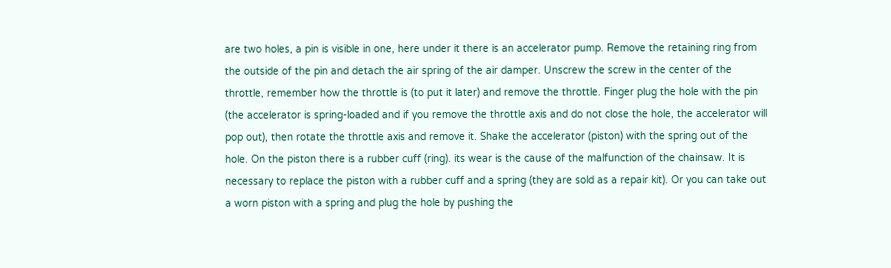are two holes, a pin is visible in one, here under it there is an accelerator pump. Remove the retaining ring from the outside of the pin and detach the air spring of the air damper. Unscrew the screw in the center of the throttle, remember how the throttle is (to put it later) and remove the throttle. Finger plug the hole with the pin (the accelerator is spring-loaded and if you remove the throttle axis and do not close the hole, the accelerator will pop out), then rotate the throttle axis and remove it. Shake the accelerator (piston) with the spring out of the hole. On the piston there is a rubber cuff (ring). its wear is the cause of the malfunction of the chainsaw. It is necessary to replace the piston with a rubber cuff and a spring (they are sold as a repair kit). Or you can take out a worn piston with a spring and plug the hole by pushing the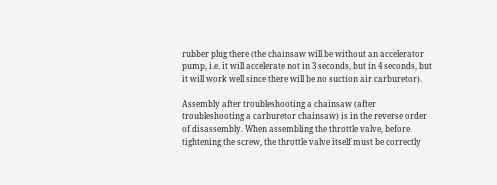rubber plug there (the chainsaw will be without an accelerator pump, i.e. it will accelerate not in 3 seconds, but in 4 seconds, but it will work well since there will be no suction air carburetor).

Assembly after troubleshooting a chainsaw (after troubleshooting a carburetor chainsaw) is in the reverse order of disassembly. When assembling the throttle valve, before tightening the screw, the throttle valve itself must be correctly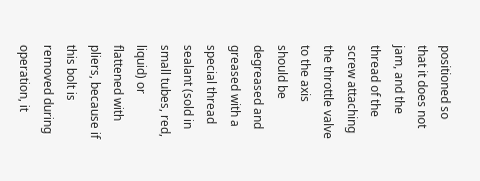positioned so that it does not jam, and the thread of the screw attaching the throttle valve to the axis should be degreased and greased with a special thread sealant (sold in small tubes, red, liquid) or flattened with pliers, because if this bolt is removed during operation, it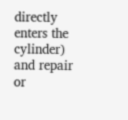directly enters the cylinder) and repair or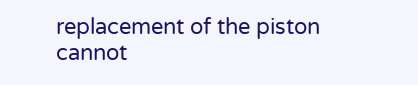replacement of the piston cannot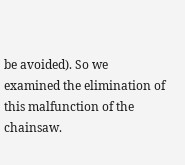be avoided). So we examined the elimination of this malfunction of the chainsaw.